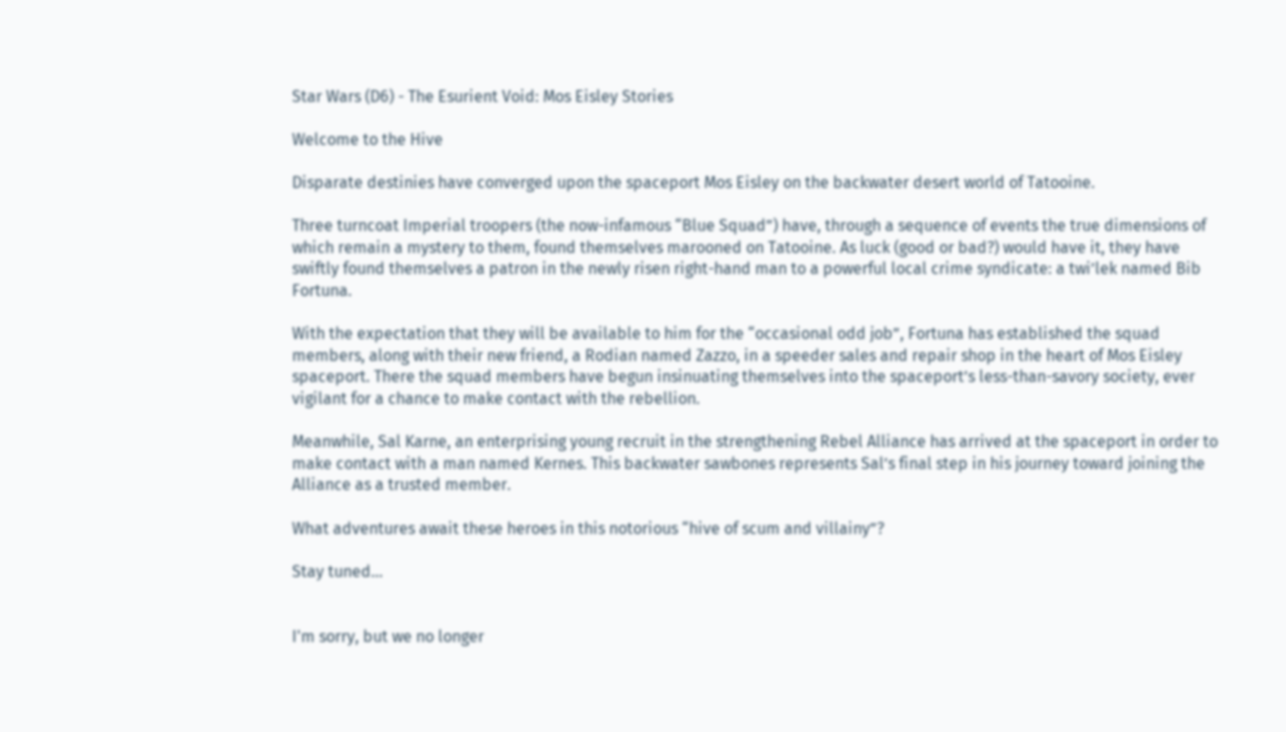Star Wars (D6) - The Esurient Void: Mos Eisley Stories

Welcome to the Hive

Disparate destinies have converged upon the spaceport Mos Eisley on the backwater desert world of Tatooine.

Three turncoat Imperial troopers (the now-infamous “Blue Squad”) have, through a sequence of events the true dimensions of which remain a mystery to them, found themselves marooned on Tatooine. As luck (good or bad?) would have it, they have swiftly found themselves a patron in the newly risen right-hand man to a powerful local crime syndicate: a twi’lek named Bib Fortuna.

With the expectation that they will be available to him for the “occasional odd job”, Fortuna has established the squad members, along with their new friend, a Rodian named Zazzo, in a speeder sales and repair shop in the heart of Mos Eisley spaceport. There the squad members have begun insinuating themselves into the spaceport’s less-than-savory society, ever vigilant for a chance to make contact with the rebellion.

Meanwhile, Sal Karne, an enterprising young recruit in the strengthening Rebel Alliance has arrived at the spaceport in order to make contact with a man named Kernes. This backwater sawbones represents Sal’s final step in his journey toward joining the Alliance as a trusted member.

What adventures await these heroes in this notorious “hive of scum and villainy”?

Stay tuned…


I'm sorry, but we no longer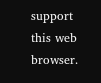support this web browser.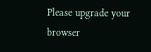Please upgrade your browser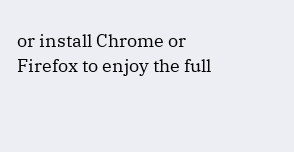or install Chrome or Firefox to enjoy the full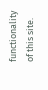functionality of this site.